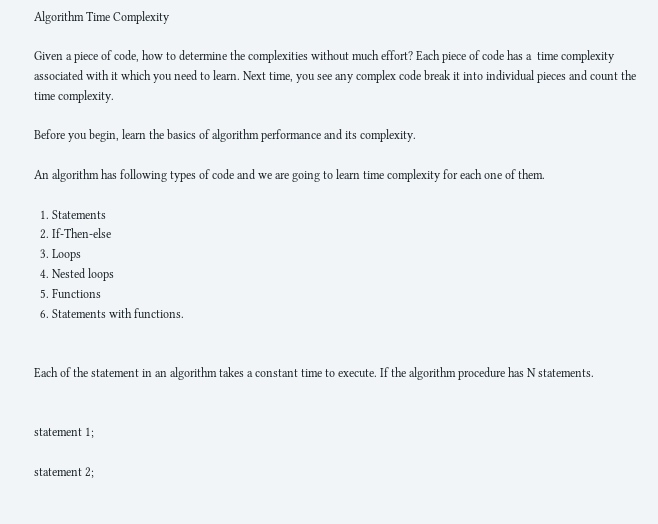Algorithm Time Complexity

Given a piece of code, how to determine the complexities without much effort? Each piece of code has a  time complexity associated with it which you need to learn. Next time, you see any complex code break it into individual pieces and count the time complexity.

Before you begin, learn the basics of algorithm performance and its complexity.

An algorithm has following types of code and we are going to learn time complexity for each one of them.

  1. Statements
  2. If-Then-else
  3. Loops
  4. Nested loops
  5. Functions
  6. Statements with functions.


Each of the statement in an algorithm takes a constant time to execute. If the algorithm procedure has N statements.


statement 1;

statement 2;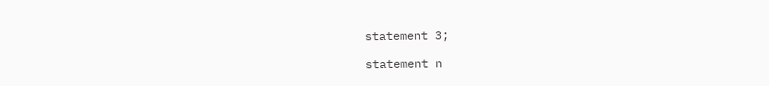statement 3;

statement n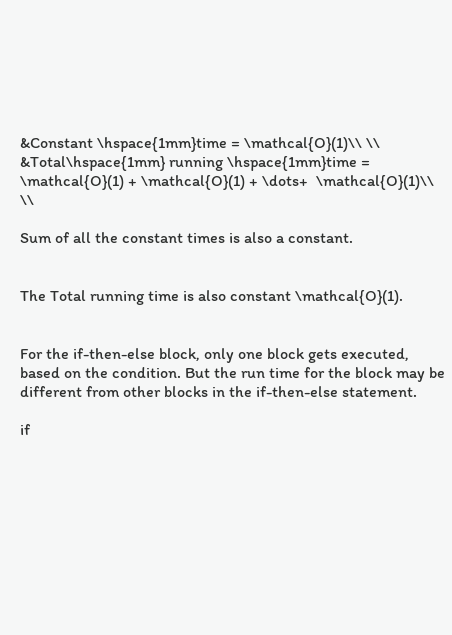&Constant \hspace{1mm}time = \mathcal{O}(1)\\ \\
&Total\hspace{1mm} running \hspace{1mm}time = \mathcal{O}(1) + \mathcal{O}(1) + \dots+  \mathcal{O}(1)\\ \\

Sum of all the constant times is also a constant.


The Total running time is also constant \mathcal{O}(1).


For the if-then-else block, only one block gets executed, based on the condition. But the run time for the block may be different from other blocks in the if-then-else statement.

if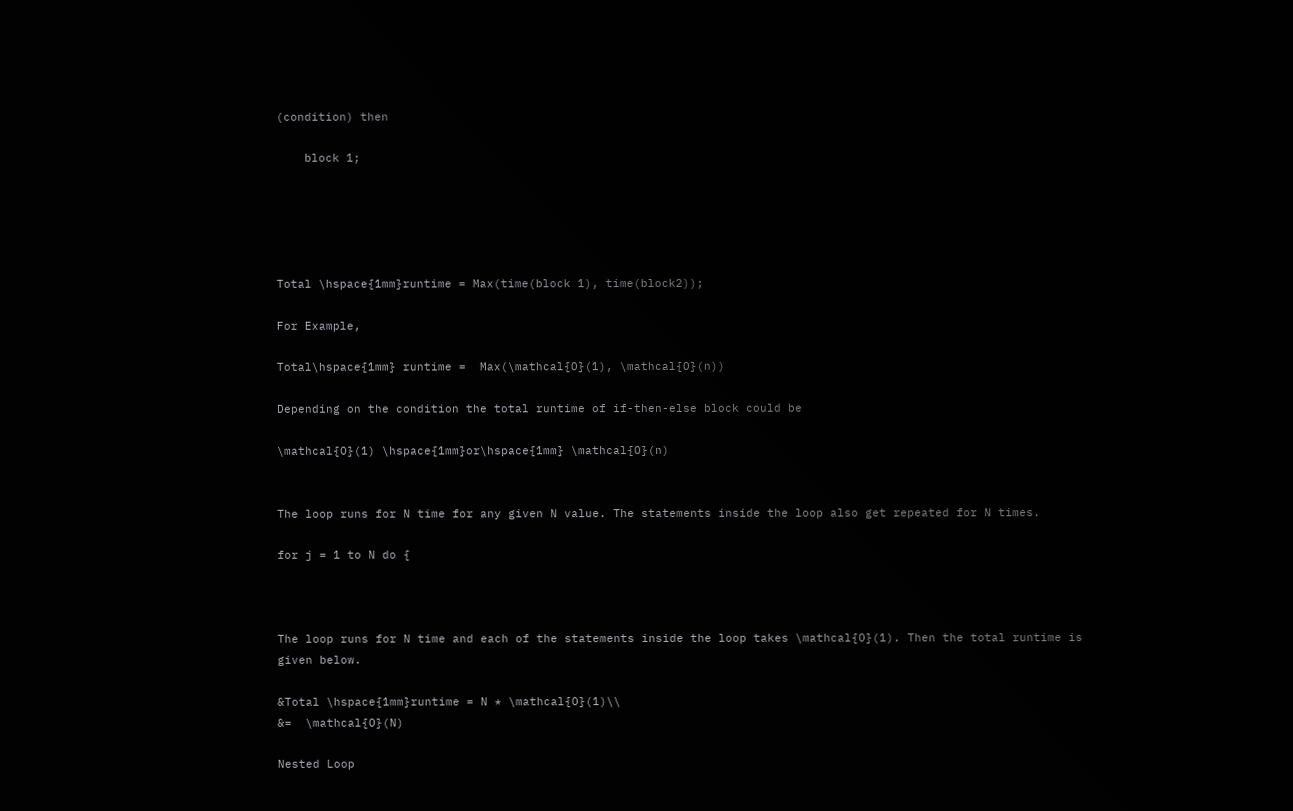(condition) then

    block 1;





Total \hspace{1mm}runtime = Max(time(block 1), time(block2));

For Example,

Total\hspace{1mm} runtime =  Max(\mathcal{O}(1), \mathcal{O}(n))

Depending on the condition the total runtime of if-then-else block could be

\mathcal{O}(1) \hspace{1mm}or\hspace{1mm} \mathcal{O}(n)


The loop runs for N time for any given N value. The statements inside the loop also get repeated for N times.

for j = 1 to N do {



The loop runs for N time and each of the statements inside the loop takes \mathcal{O}(1). Then the total runtime is given below.

&Total \hspace{1mm}runtime = N * \mathcal{O}(1)\\
&=  \mathcal{O}(N)

Nested Loop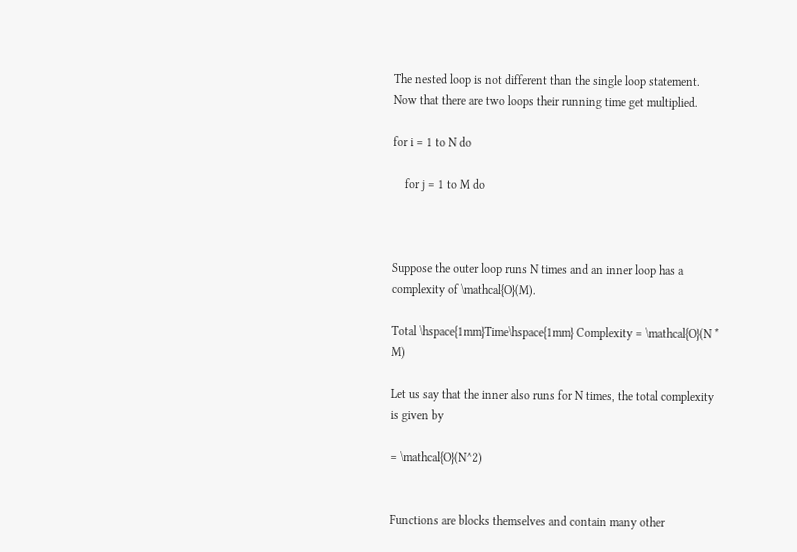The nested loop is not different than the single loop statement. Now that there are two loops their running time get multiplied.

for i = 1 to N do

    for j = 1 to M do



Suppose the outer loop runs N times and an inner loop has a complexity of \mathcal{O}(M).

Total \hspace{1mm}Time\hspace{1mm} Complexity = \mathcal{O}(N * M)

Let us say that the inner also runs for N times, the total complexity is given by

= \mathcal{O}(N^2)


Functions are blocks themselves and contain many other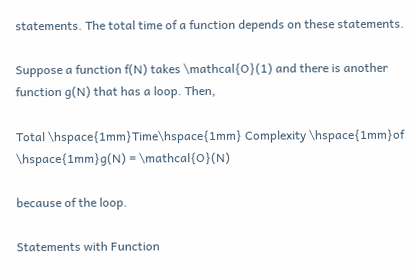statements. The total time of a function depends on these statements.

Suppose a function f(N) takes \mathcal{O}(1) and there is another function g(N) that has a loop. Then,

Total \hspace{1mm}Time\hspace{1mm} Complexity \hspace{1mm}of \hspace{1mm}g(N) = \mathcal{O}(N)

because of the loop.

Statements with Function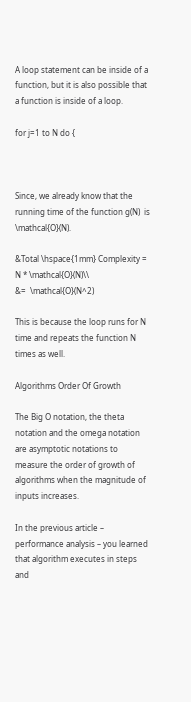A loop statement can be inside of a function, but it is also possible that a function is inside of a loop.

for j=1 to N do {



Since, we already know that the running time of the function g(N)  is \mathcal{O}(N).

&Total \hspace{1mm} Complexity = N * \mathcal{O}(N)\\
&=  \mathcal{O}(N^2)

This is because the loop runs for N time and repeats the function N times as well.

Algorithms Order Of Growth

The Big O notation, the theta notation and the omega notation are asymptotic notations to measure the order of growth of algorithms when the magnitude of inputs increases.

In the previous article – performance analysis – you learned that algorithm executes in steps and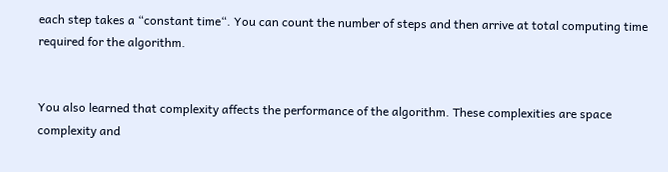each step takes a “constant time“. You can count the number of steps and then arrive at total computing time required for the algorithm.


You also learned that complexity affects the performance of the algorithm. These complexities are space complexity and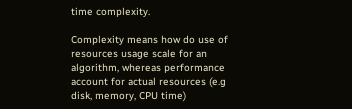time complexity.

Complexity means how do use of resources usage scale for an algorithm, whereas performance account for actual resources (e.g disk, memory, CPU time)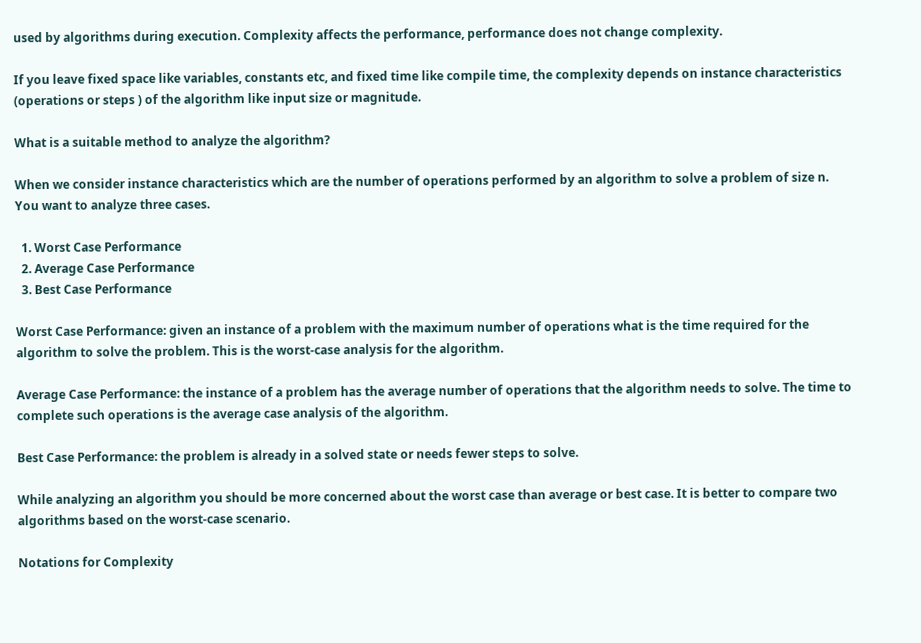used by algorithms during execution. Complexity affects the performance, performance does not change complexity.

If you leave fixed space like variables, constants etc, and fixed time like compile time, the complexity depends on instance characteristics (operations or steps ) of the algorithm like input size or magnitude.

What is a suitable method to analyze the algorithm?

When we consider instance characteristics which are the number of operations performed by an algorithm to solve a problem of size n.
You want to analyze three cases.

  1. Worst Case Performance
  2. Average Case Performance
  3. Best Case Performance

Worst Case Performance: given an instance of a problem with the maximum number of operations what is the time required for the algorithm to solve the problem. This is the worst-case analysis for the algorithm.

Average Case Performance: the instance of a problem has the average number of operations that the algorithm needs to solve. The time to complete such operations is the average case analysis of the algorithm.

Best Case Performance: the problem is already in a solved state or needs fewer steps to solve.

While analyzing an algorithm you should be more concerned about the worst case than average or best case. It is better to compare two algorithms based on the worst-case scenario.

Notations for Complexity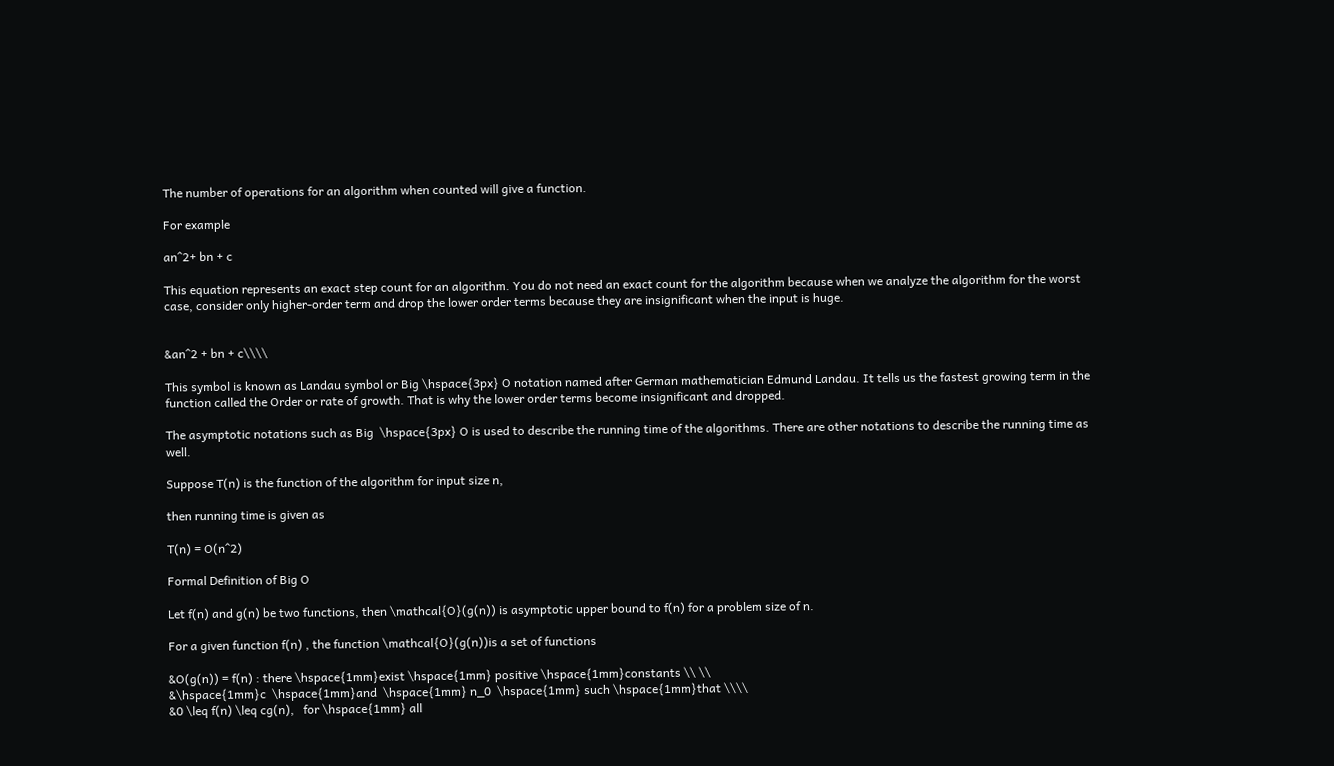The number of operations for an algorithm when counted will give a function.

For example

an^2+ bn + c

This equation represents an exact step count for an algorithm. You do not need an exact count for the algorithm because when we analyze the algorithm for the worst case, consider only higher-order term and drop the lower order terms because they are insignificant when the input is huge.


&an^2 + bn + c\\\\

This symbol is known as Landau symbol or Big \hspace{3px} O notation named after German mathematician Edmund Landau. It tells us the fastest growing term in the function called the Order or rate of growth. That is why the lower order terms become insignificant and dropped.

The asymptotic notations such as Big  \hspace{3px} O is used to describe the running time of the algorithms. There are other notations to describe the running time as well.

Suppose T(n) is the function of the algorithm for input size n,

then running time is given as

T(n) = O(n^2)

Formal Definition of Big O

Let f(n) and g(n) be two functions, then \mathcal{O}(g(n)) is asymptotic upper bound to f(n) for a problem size of n.

For a given function f(n) , the function \mathcal{O}(g(n))is a set of functions

&O(g(n)) = f(n) : there \hspace{1mm}exist \hspace{1mm} positive \hspace{1mm}constants \\ \\
&\hspace{1mm}c  \hspace{1mm}and  \hspace{1mm} n_0  \hspace{1mm} such \hspace{1mm}that \\\\
&0 \leq f(n) \leq cg(n),   for \hspace{1mm} all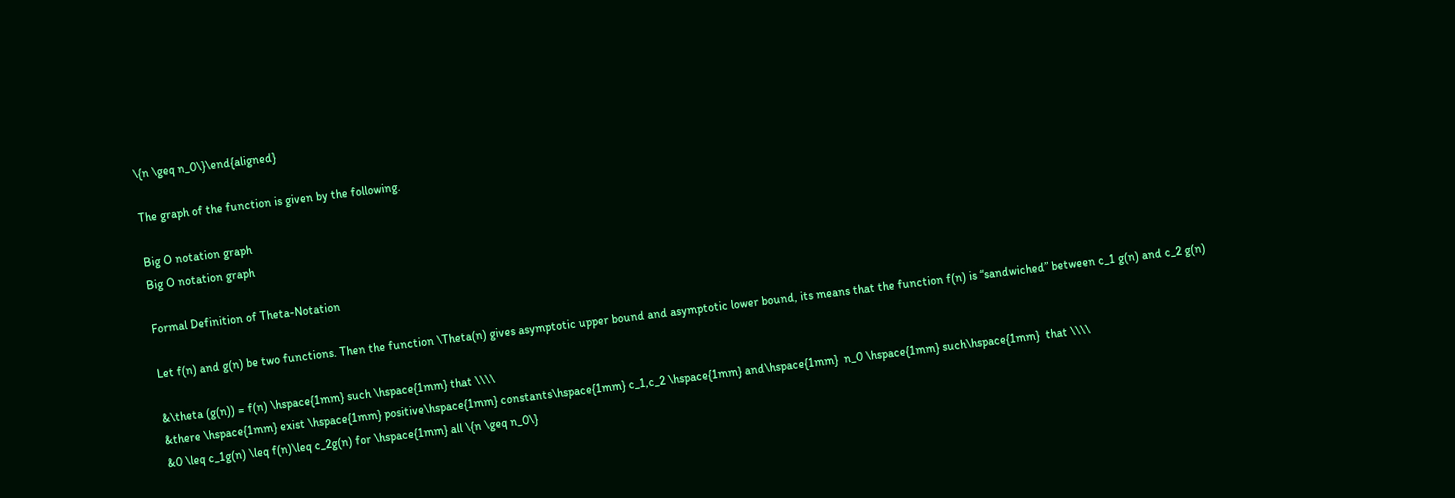\{n \geq n_0\}\end{aligned}

The graph of the function is given by the following.

Big O notation graph
Big O notation graph

Formal Definition of Theta-Notation

Let f(n) and g(n) be two functions. Then the function \Theta(n) gives asymptotic upper bound and asymptotic lower bound, its means that the function f(n) is “sandwiched” between c_1 g(n) and c_2 g(n)

&\theta (g(n)) = f(n) \hspace{1mm} such \hspace{1mm} that \\\\
&there \hspace{1mm} exist \hspace{1mm} positive\hspace{1mm} constants\hspace{1mm} c_1,c_2 \hspace{1mm} and\hspace{1mm}  n_0 \hspace{1mm} such\hspace{1mm}  that \\\\
&0 \leq c_1g(n) \leq f(n)\leq c_2g(n) for \hspace{1mm} all \{n \geq n_0\}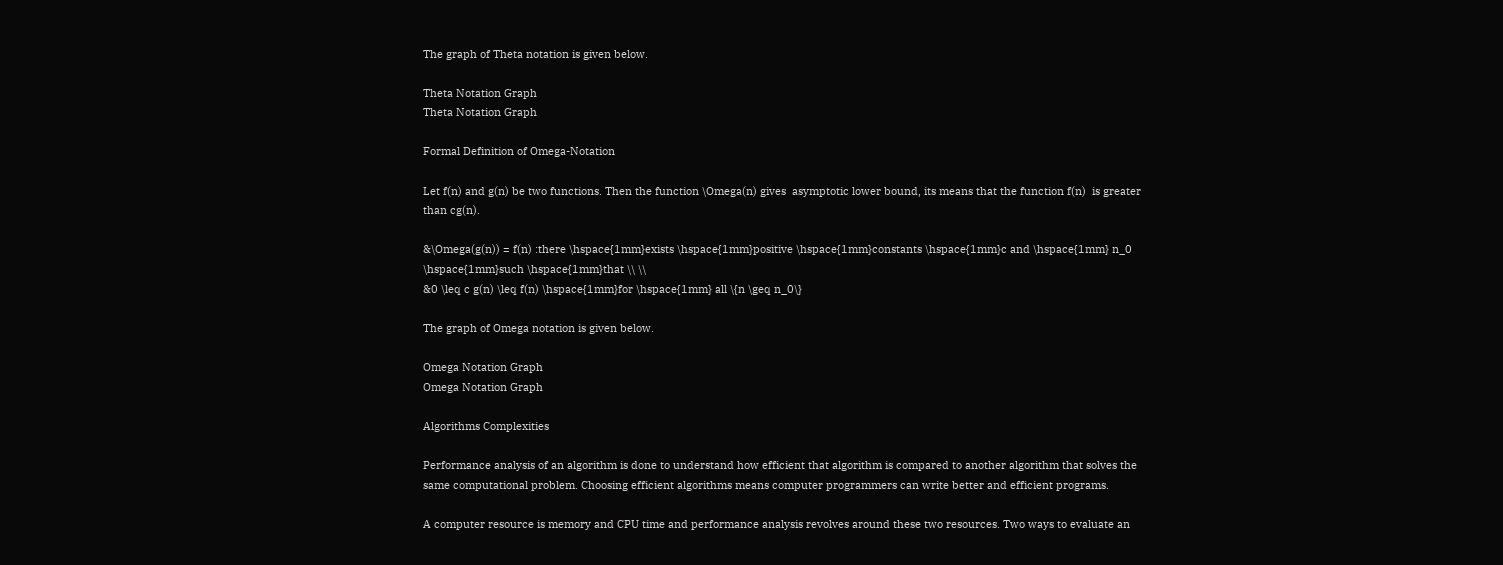The graph of Theta notation is given below.

Theta Notation Graph
Theta Notation Graph

Formal Definition of Omega-Notation

Let f(n) and g(n) be two functions. Then the function \Omega(n) gives  asymptotic lower bound, its means that the function f(n)  is greater than cg(n).

&\Omega(g(n)) = f(n) :there \hspace{1mm}exists \hspace{1mm}positive \hspace{1mm}constants \hspace{1mm}c and \hspace{1mm} n_0 \hspace{1mm}such \hspace{1mm}that \\ \\
&0 \leq c g(n) \leq f(n) \hspace{1mm}for \hspace{1mm} all \{n \geq n_0\}

The graph of Omega notation is given below.

Omega Notation Graph
Omega Notation Graph

Algorithms Complexities

Performance analysis of an algorithm is done to understand how efficient that algorithm is compared to another algorithm that solves the same computational problem. Choosing efficient algorithms means computer programmers can write better and efficient programs.

A computer resource is memory and CPU time and performance analysis revolves around these two resources. Two ways to evaluate an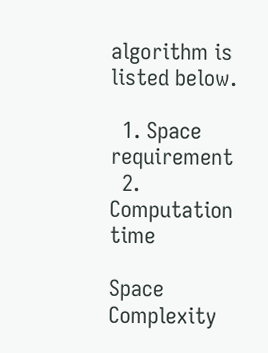algorithm is listed below.

  1. Space requirement
  2. Computation time

Space Complexity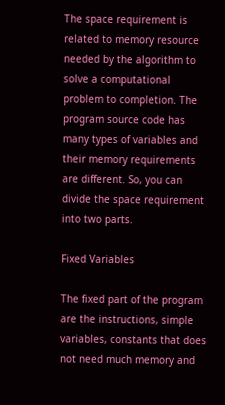The space requirement is related to memory resource needed by the algorithm to solve a computational problem to completion. The program source code has many types of variables and their memory requirements are different. So, you can divide the space requirement into two parts.

Fixed Variables

The fixed part of the program are the instructions, simple variables, constants that does not need much memory and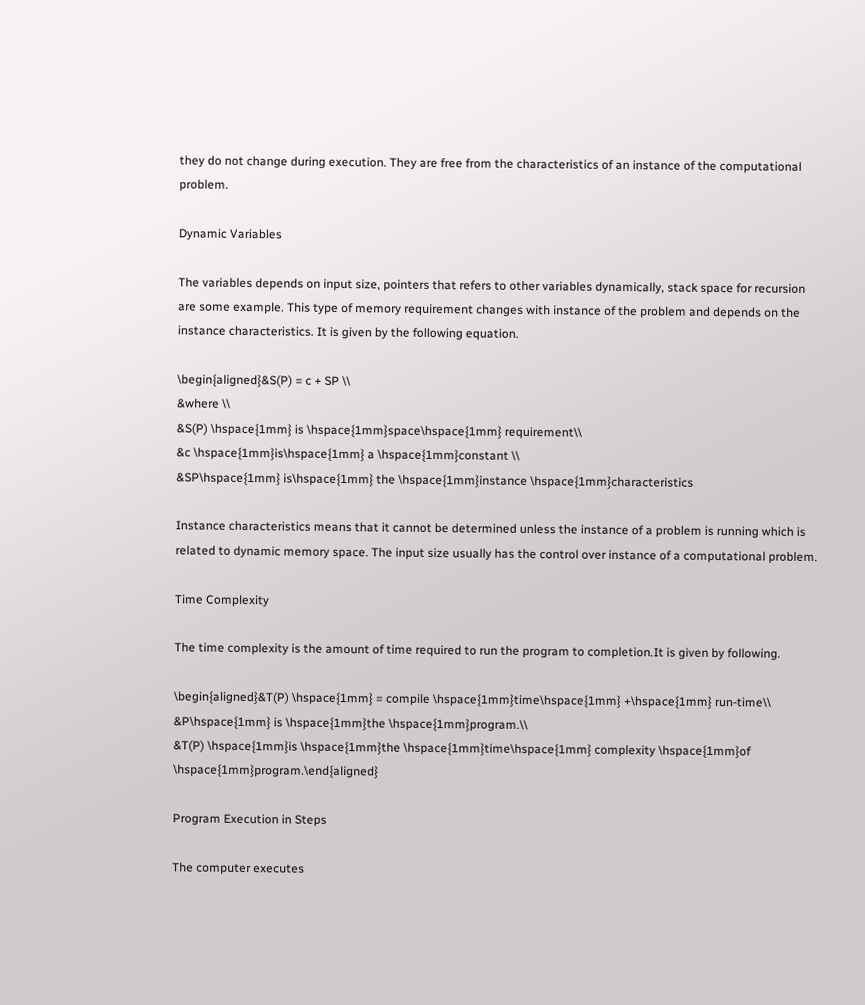they do not change during execution. They are free from the characteristics of an instance of the computational problem.

Dynamic Variables

The variables depends on input size, pointers that refers to other variables dynamically, stack space for recursion are some example. This type of memory requirement changes with instance of the problem and depends on the instance characteristics. It is given by the following equation.

\begin{aligned}&S(P) = c + SP \\
&where \\
&S(P) \hspace{1mm} is \hspace{1mm}space\hspace{1mm} requirement\\
&c \hspace{1mm}is\hspace{1mm} a \hspace{1mm}constant \\
&SP\hspace{1mm} is\hspace{1mm} the \hspace{1mm}instance \hspace{1mm}characteristics

Instance characteristics means that it cannot be determined unless the instance of a problem is running which is related to dynamic memory space. The input size usually has the control over instance of a computational problem.

Time Complexity

The time complexity is the amount of time required to run the program to completion.It is given by following.

\begin{aligned}&T(P) \hspace{1mm} = compile \hspace{1mm}time\hspace{1mm} +\hspace{1mm} run-time\\
&P\hspace{1mm} is \hspace{1mm}the \hspace{1mm}program.\\
&T(P) \hspace{1mm}is \hspace{1mm}the \hspace{1mm}time\hspace{1mm} complexity \hspace{1mm}of \hspace{1mm}program.\end{aligned}

Program Execution in Steps

The computer executes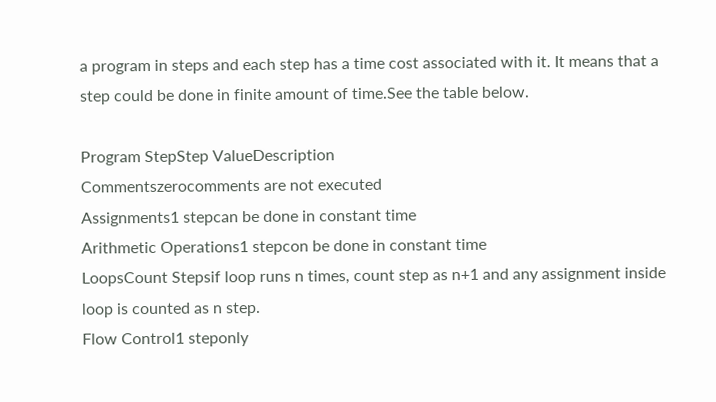a program in steps and each step has a time cost associated with it. It means that a step could be done in finite amount of time.See the table below.

Program StepStep ValueDescription
Commentszerocomments are not executed
Assignments1 stepcan be done in constant time
Arithmetic Operations1 stepcon be done in constant time
LoopsCount Stepsif loop runs n times, count step as n+1 and any assignment inside loop is counted as n step.
Flow Control1 steponly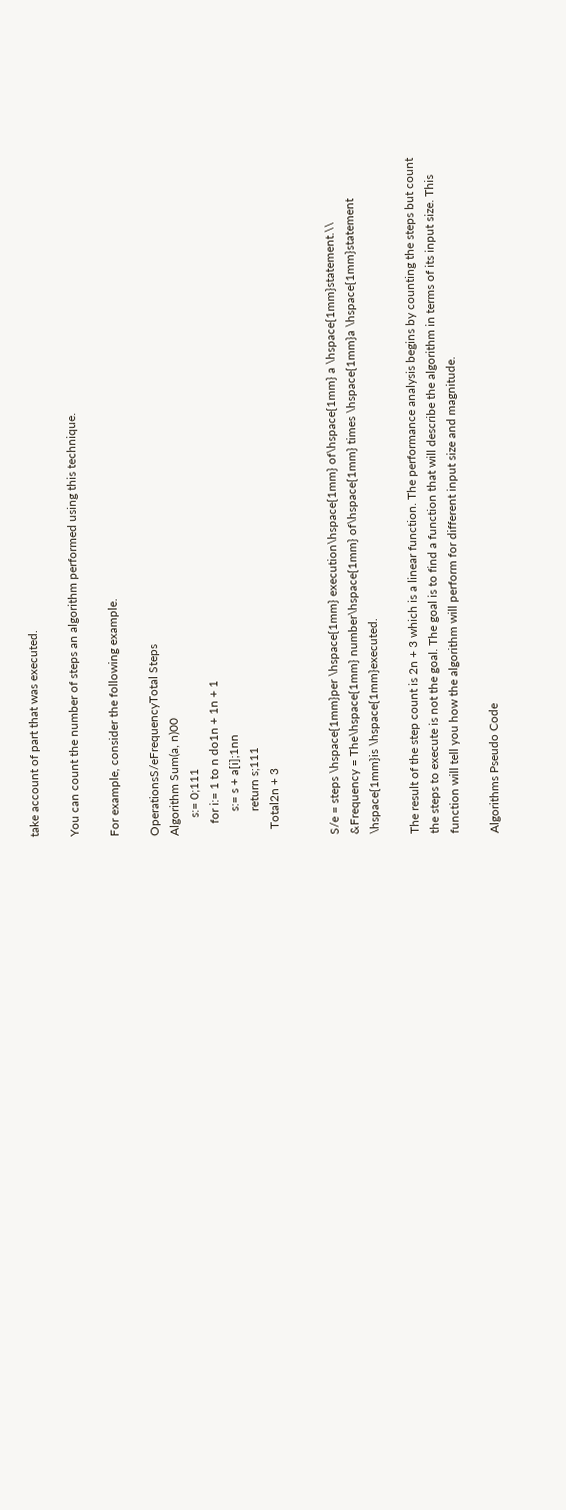take account of part that was executed.

You can count the number of steps an algorithm performed using this technique.

For example, consider the following example.

OperationsS/eFrequencyTotal Steps
Algorithm Sum(a, n)00
      s:= 0;111
    for i:= 1 to n do1n + 1n + 1
        s:= s + a[i];1nn
        return s;111
  Total2n + 3


S/e = steps \hspace{1mm}per \hspace{1mm} execution\hspace{1mm} of\hspace{1mm} a \hspace{1mm}statement.\\
&Frequency = The\hspace{1mm} number\hspace{1mm} of\hspace{1mm} times \hspace{1mm}a \hspace{1mm}statement \hspace{1mm}is \hspace{1mm}executed.

The result of the step count is 2n + 3 which is a linear function. The performance analysis begins by counting the steps but count the steps to execute is not the goal. The goal is to find a function that will describe the algorithm in terms of its input size. This function will tell you how the algorithm will perform for different input size and magnitude.

Algorithms Pseudo Code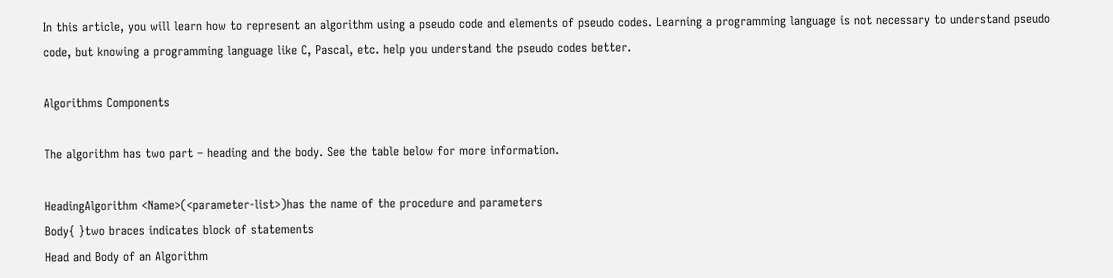In this article, you will learn how to represent an algorithm using a pseudo code and elements of pseudo codes. Learning a programming language is not necessary to understand pseudo code, but knowing a programming language like C, Pascal, etc. help you understand the pseudo codes better.

Algorithms Components

The algorithm has two part – heading and the body. See the table below for more information.

HeadingAlgorithm <Name>(<parameter-list>)has the name of the procedure and parameters
Body{ }two braces indicates block of statements
Head and Body of an Algorithm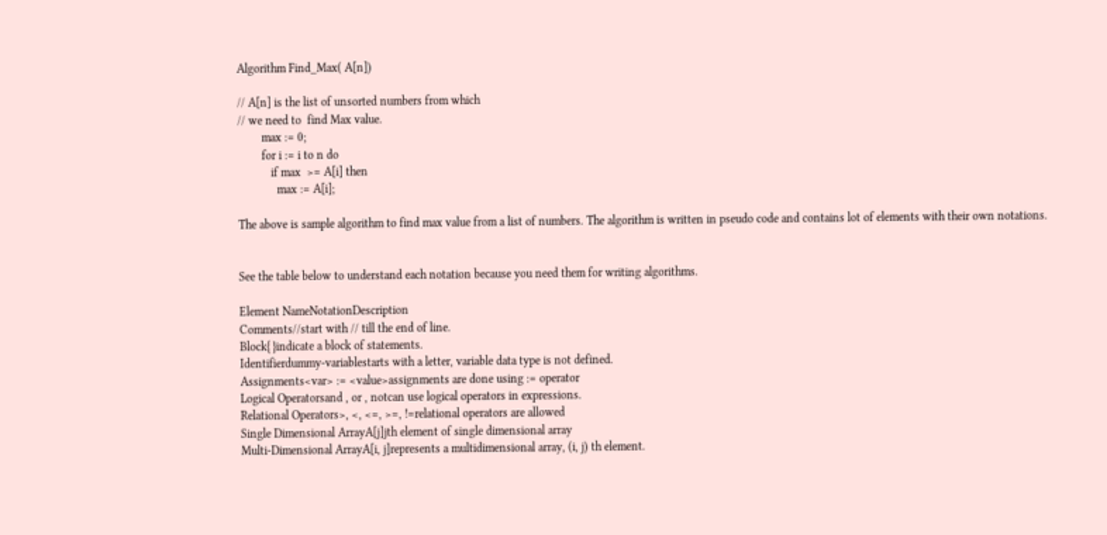Algorithm Find_Max( A[n])

// A[n] is the list of unsorted numbers from which
// we need to  find Max value.
        max := 0;
        for i := i to n do
           if max  >= A[i] then
             max := A[i];

The above is sample algorithm to find max value from a list of numbers. The algorithm is written in pseudo code and contains lot of elements with their own notations.


See the table below to understand each notation because you need them for writing algorithms.

Element NameNotationDescription
Comments//start with // till the end of line.
Block{ }indicate a block of statements.
Identifierdummy-variablestarts with a letter, variable data type is not defined.
Assignments<var> := <value>assignments are done using := operator
Logical Operatorsand , or , notcan use logical operators in expressions.
Relational Operators>, <, <=, >=, !=relational operators are allowed
Single Dimensional ArrayA[j]jth element of single dimensional array
Multi-Dimensional ArrayA[i, j]represents a multidimensional array, (i, j) th element.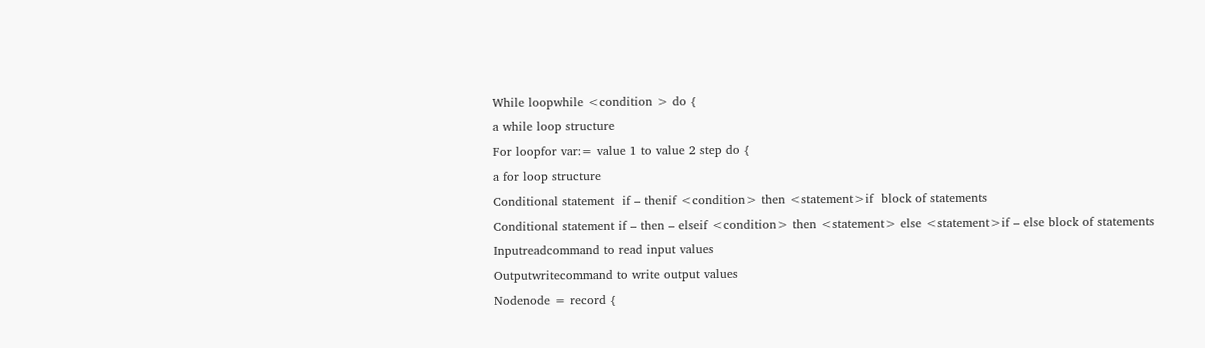While loopwhile <condition > do {
a while loop structure
For loopfor var:= value 1 to value 2 step do {
a for loop structure
Conditional statement  if – thenif <condition> then <statement>if  block of statements
Conditional statement if – then – elseif <condition> then <statement> else <statement>if – else block of statements
Inputreadcommand to read input values
Outputwritecommand to write output values
Nodenode = record {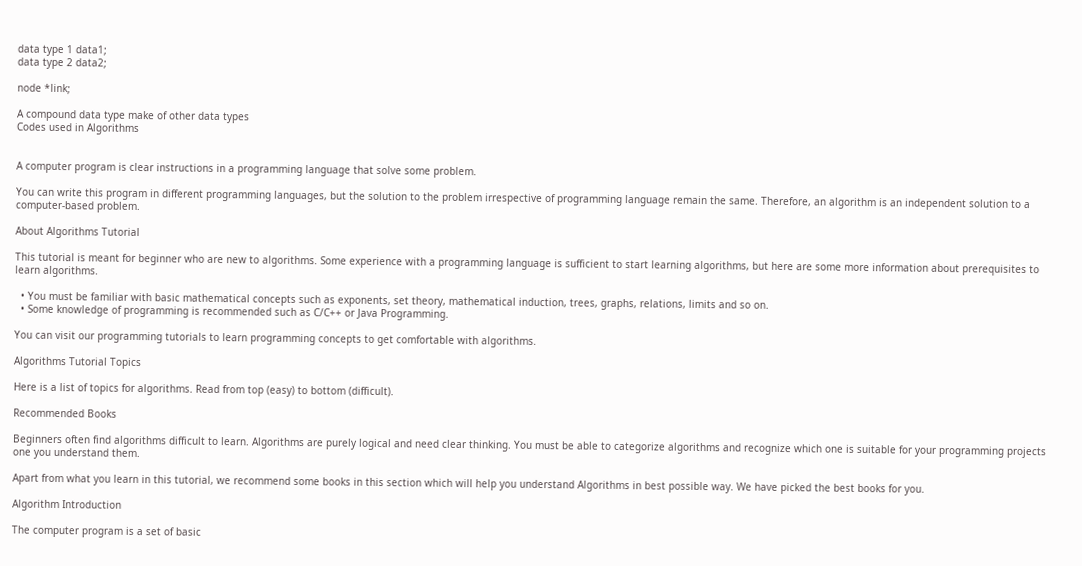data type 1 data1;
data type 2 data2;

node *link;

A compound data type make of other data types
Codes used in Algorithms


A computer program is clear instructions in a programming language that solve some problem.

You can write this program in different programming languages, but the solution to the problem irrespective of programming language remain the same. Therefore, an algorithm is an independent solution to a computer-based problem.

About Algorithms Tutorial

This tutorial is meant for beginner who are new to algorithms. Some experience with a programming language is sufficient to start learning algorithms, but here are some more information about prerequisites to learn algorithms.

  • You must be familiar with basic mathematical concepts such as exponents, set theory, mathematical induction, trees, graphs, relations, limits and so on.
  • Some knowledge of programming is recommended such as C/C++ or Java Programming.

You can visit our programming tutorials to learn programming concepts to get comfortable with algorithms.

Algorithms Tutorial Topics

Here is a list of topics for algorithms. Read from top (easy) to bottom (difficult).

Recommended Books

Beginners often find algorithms difficult to learn. Algorithms are purely logical and need clear thinking. You must be able to categorize algorithms and recognize which one is suitable for your programming projects one you understand them.

Apart from what you learn in this tutorial, we recommend some books in this section which will help you understand Algorithms in best possible way. We have picked the best books for you.

Algorithm Introduction

The computer program is a set of basic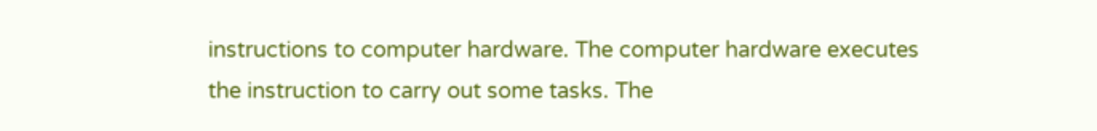instructions to computer hardware. The computer hardware executes the instruction to carry out some tasks. The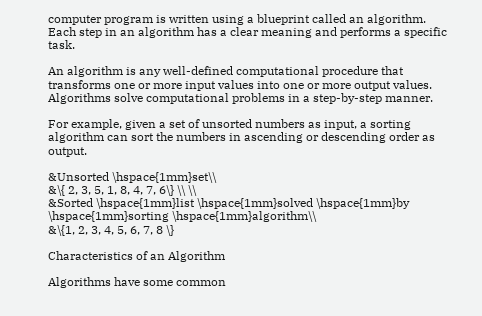computer program is written using a blueprint called an algorithm. Each step in an algorithm has a clear meaning and performs a specific task.

An algorithm is any well-defined computational procedure that transforms one or more input values into one or more output values. Algorithms solve computational problems in a step-by-step manner.

For example, given a set of unsorted numbers as input, a sorting algorithm can sort the numbers in ascending or descending order as output.

&Unsorted \hspace{1mm}set\\
&\{ 2, 3, 5, 1, 8, 4, 7, 6\} \\ \\
&Sorted \hspace{1mm}list \hspace{1mm}solved \hspace{1mm}by \hspace{1mm}sorting \hspace{1mm}algorithm\\
&\{1, 2, 3, 4, 5, 6, 7, 8 \}

Characteristics of an Algorithm

Algorithms have some common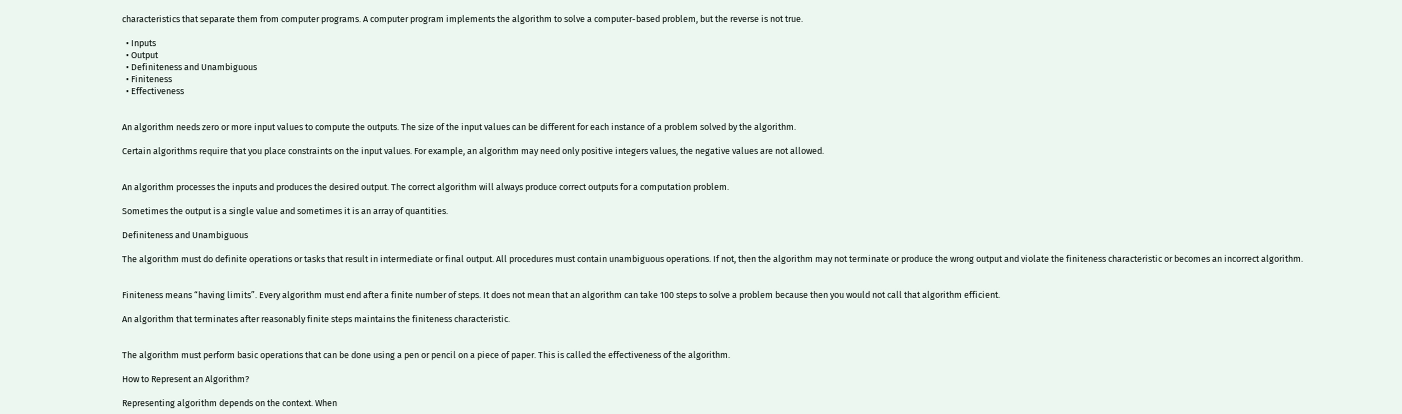characteristics that separate them from computer programs. A computer program implements the algorithm to solve a computer-based problem, but the reverse is not true.

  • Inputs
  • Output
  • Definiteness and Unambiguous
  • Finiteness
  • Effectiveness


An algorithm needs zero or more input values to compute the outputs. The size of the input values can be different for each instance of a problem solved by the algorithm.

Certain algorithms require that you place constraints on the input values. For example, an algorithm may need only positive integers values, the negative values are not allowed.


An algorithm processes the inputs and produces the desired output. The correct algorithm will always produce correct outputs for a computation problem.

Sometimes the output is a single value and sometimes it is an array of quantities.

Definiteness and Unambiguous

The algorithm must do definite operations or tasks that result in intermediate or final output. All procedures must contain unambiguous operations. If not, then the algorithm may not terminate or produce the wrong output and violate the finiteness characteristic or becomes an incorrect algorithm.


Finiteness means “having limits”. Every algorithm must end after a finite number of steps. It does not mean that an algorithm can take 100 steps to solve a problem because then you would not call that algorithm efficient.

An algorithm that terminates after reasonably finite steps maintains the finiteness characteristic.


The algorithm must perform basic operations that can be done using a pen or pencil on a piece of paper. This is called the effectiveness of the algorithm.

How to Represent an Algorithm?

Representing algorithm depends on the context. When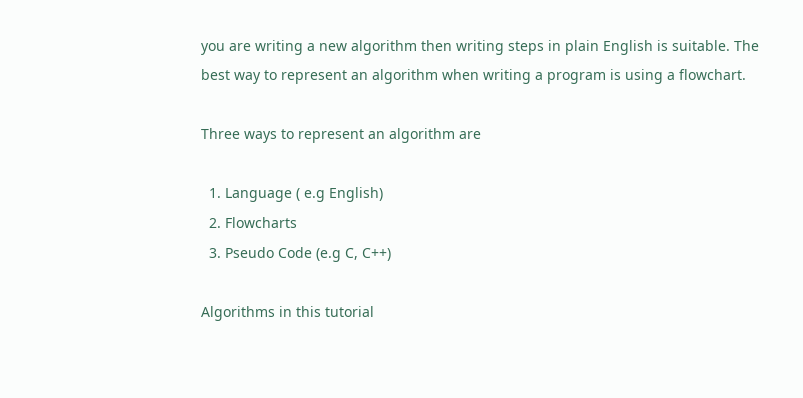you are writing a new algorithm then writing steps in plain English is suitable. The best way to represent an algorithm when writing a program is using a flowchart.

Three ways to represent an algorithm are

  1. Language ( e.g English)
  2. Flowcharts
  3. Pseudo Code (e.g C, C++)

Algorithms in this tutorial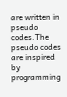are written in pseudo codes.The pseudo codes are inspired by programming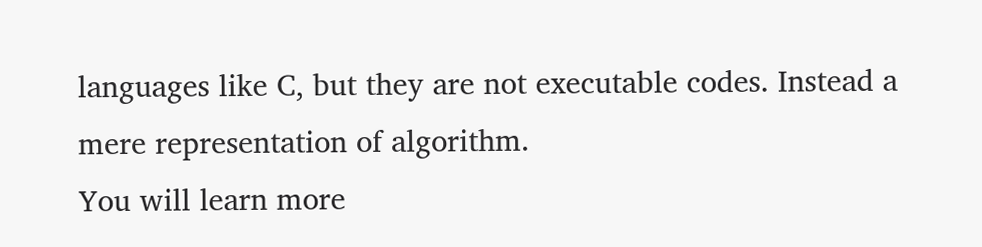languages like C, but they are not executable codes. Instead a mere representation of algorithm.
You will learn more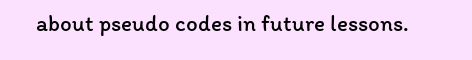about pseudo codes in future lessons.